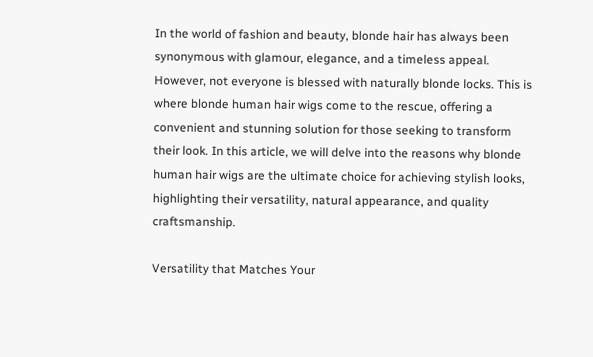In the world of fashion and beauty, blonde hair has always been synonymous with glamour, elegance, and a timeless appeal. However, not everyone is blessed with naturally blonde locks. This is where blonde human hair wigs come to the rescue, offering a convenient and stunning solution for those seeking to transform their look. In this article, we will delve into the reasons why blonde human hair wigs are the ultimate choice for achieving stylish looks, highlighting their versatility, natural appearance, and quality craftsmanship.

Versatility that Matches Your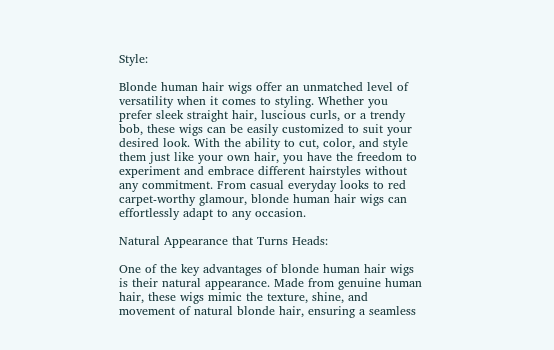Style:

Blonde human hair wigs offer an unmatched level of versatility when it comes to styling. Whether you prefer sleek straight hair, luscious curls, or a trendy bob, these wigs can be easily customized to suit your desired look. With the ability to cut, color, and style them just like your own hair, you have the freedom to experiment and embrace different hairstyles without any commitment. From casual everyday looks to red carpet-worthy glamour, blonde human hair wigs can effortlessly adapt to any occasion.

Natural Appearance that Turns Heads:

One of the key advantages of blonde human hair wigs is their natural appearance. Made from genuine human hair, these wigs mimic the texture, shine, and movement of natural blonde hair, ensuring a seamless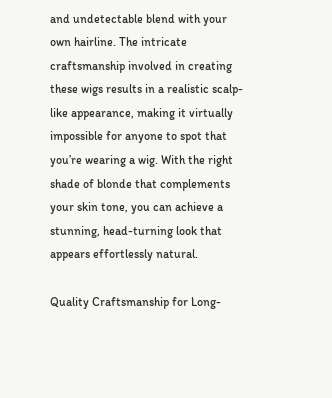and undetectable blend with your own hairline. The intricate craftsmanship involved in creating these wigs results in a realistic scalp-like appearance, making it virtually impossible for anyone to spot that you’re wearing a wig. With the right shade of blonde that complements your skin tone, you can achieve a stunning, head-turning look that appears effortlessly natural.

Quality Craftsmanship for Long-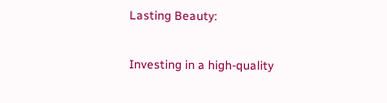Lasting Beauty:

Investing in a high-quality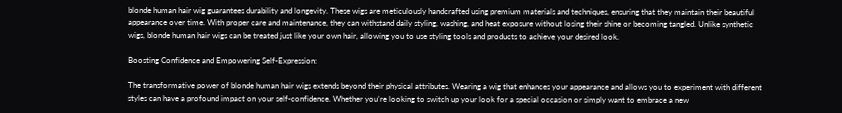blonde human hair wig guarantees durability and longevity. These wigs are meticulously handcrafted using premium materials and techniques, ensuring that they maintain their beautiful appearance over time. With proper care and maintenance, they can withstand daily styling, washing, and heat exposure without losing their shine or becoming tangled. Unlike synthetic wigs, blonde human hair wigs can be treated just like your own hair, allowing you to use styling tools and products to achieve your desired look.

Boosting Confidence and Empowering Self-Expression:

The transformative power of blonde human hair wigs extends beyond their physical attributes. Wearing a wig that enhances your appearance and allows you to experiment with different styles can have a profound impact on your self-confidence. Whether you’re looking to switch up your look for a special occasion or simply want to embrace a new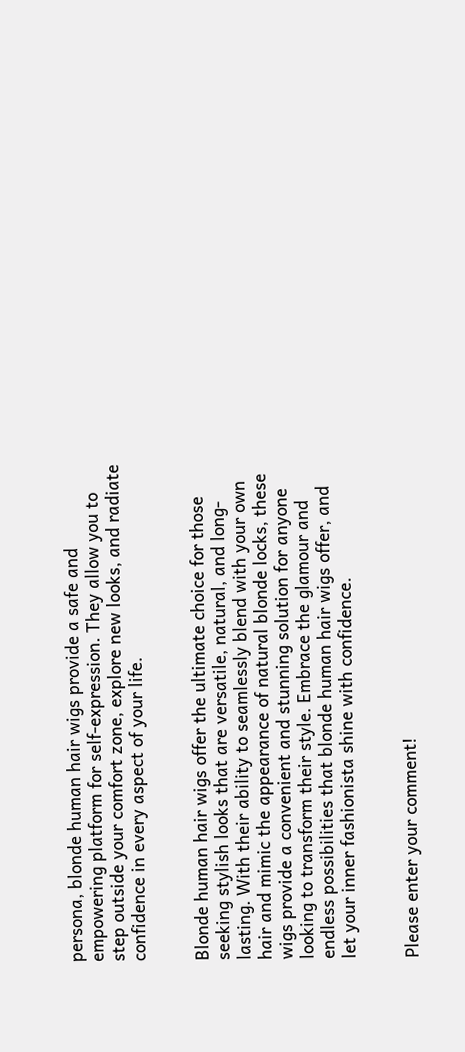persona, blonde human hair wigs provide a safe and empowering platform for self-expression. They allow you to step outside your comfort zone, explore new looks, and radiate confidence in every aspect of your life.


Blonde human hair wigs offer the ultimate choice for those seeking stylish looks that are versatile, natural, and long-lasting. With their ability to seamlessly blend with your own hair and mimic the appearance of natural blonde locks, these wigs provide a convenient and stunning solution for anyone looking to transform their style. Embrace the glamour and endless possibilities that blonde human hair wigs offer, and let your inner fashionista shine with confidence.


Please enter your comment!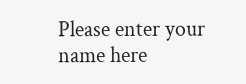Please enter your name here